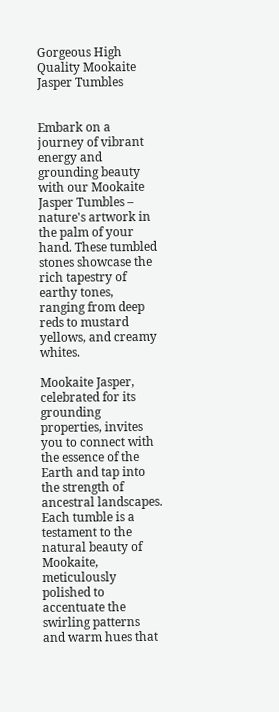Gorgeous High Quality Mookaite Jasper Tumbles


Embark on a journey of vibrant energy and grounding beauty with our Mookaite Jasper Tumbles – nature's artwork in the palm of your hand. These tumbled stones showcase the rich tapestry of earthy tones, ranging from deep reds to mustard yellows, and creamy whites.

Mookaite Jasper, celebrated for its grounding properties, invites you to connect with the essence of the Earth and tap into the strength of ancestral landscapes. Each tumble is a testament to the natural beauty of Mookaite, meticulously polished to accentuate the swirling patterns and warm hues that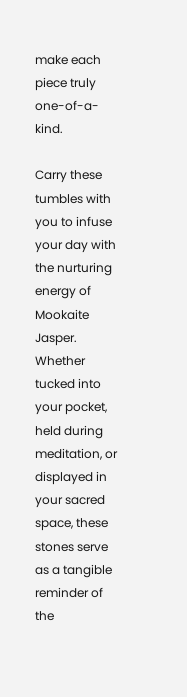make each piece truly one-of-a-kind.

Carry these tumbles with you to infuse your day with the nurturing energy of Mookaite Jasper. Whether tucked into your pocket, held during meditation, or displayed in your sacred space, these stones serve as a tangible reminder of the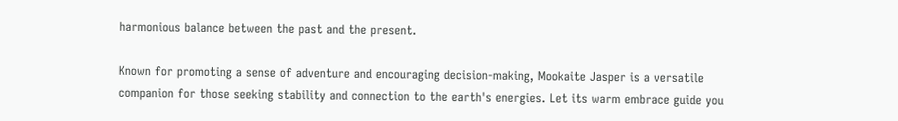harmonious balance between the past and the present.

Known for promoting a sense of adventure and encouraging decision-making, Mookaite Jasper is a versatile companion for those seeking stability and connection to the earth's energies. Let its warm embrace guide you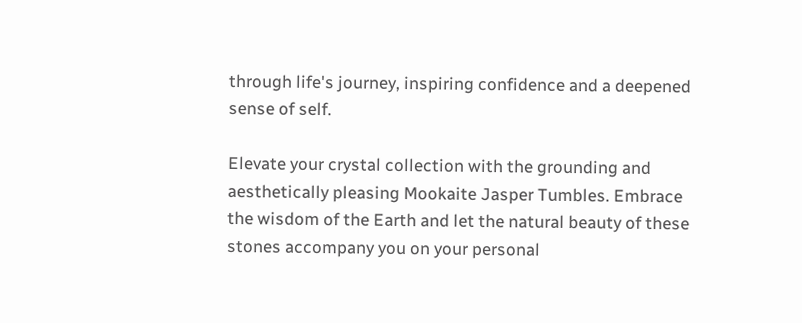through life's journey, inspiring confidence and a deepened sense of self.

Elevate your crystal collection with the grounding and aesthetically pleasing Mookaite Jasper Tumbles. Embrace the wisdom of the Earth and let the natural beauty of these stones accompany you on your personal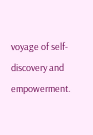voyage of self-discovery and empowerment.